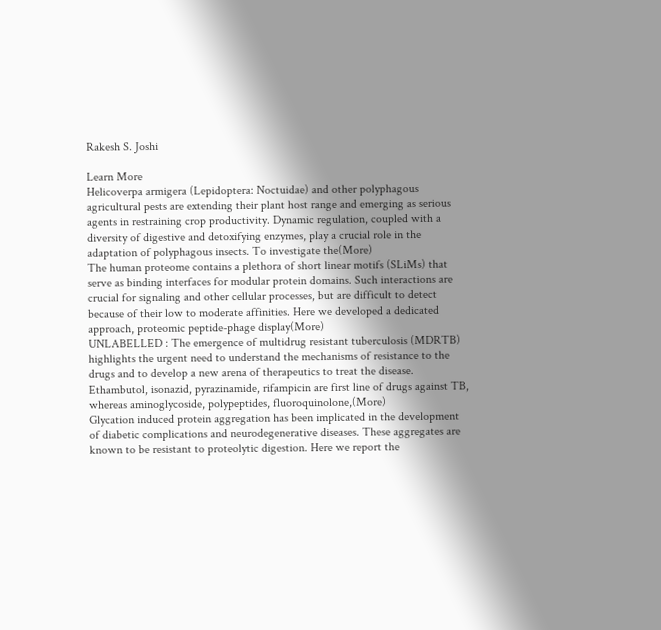Rakesh S. Joshi

Learn More
Helicoverpa armigera (Lepidoptera: Noctuidae) and other polyphagous agricultural pests are extending their plant host range and emerging as serious agents in restraining crop productivity. Dynamic regulation, coupled with a diversity of digestive and detoxifying enzymes, play a crucial role in the adaptation of polyphagous insects. To investigate the(More)
The human proteome contains a plethora of short linear motifs (SLiMs) that serve as binding interfaces for modular protein domains. Such interactions are crucial for signaling and other cellular processes, but are difficult to detect because of their low to moderate affinities. Here we developed a dedicated approach, proteomic peptide-phage display(More)
UNLABELLED : The emergence of multidrug resistant tuberculosis (MDRTB) highlights the urgent need to understand the mechanisms of resistance to the drugs and to develop a new arena of therapeutics to treat the disease. Ethambutol, isonazid, pyrazinamide, rifampicin are first line of drugs against TB, whereas aminoglycoside, polypeptides, fluoroquinolone,(More)
Glycation induced protein aggregation has been implicated in the development of diabetic complications and neurodegenerative diseases. These aggregates are known to be resistant to proteolytic digestion. Here we report the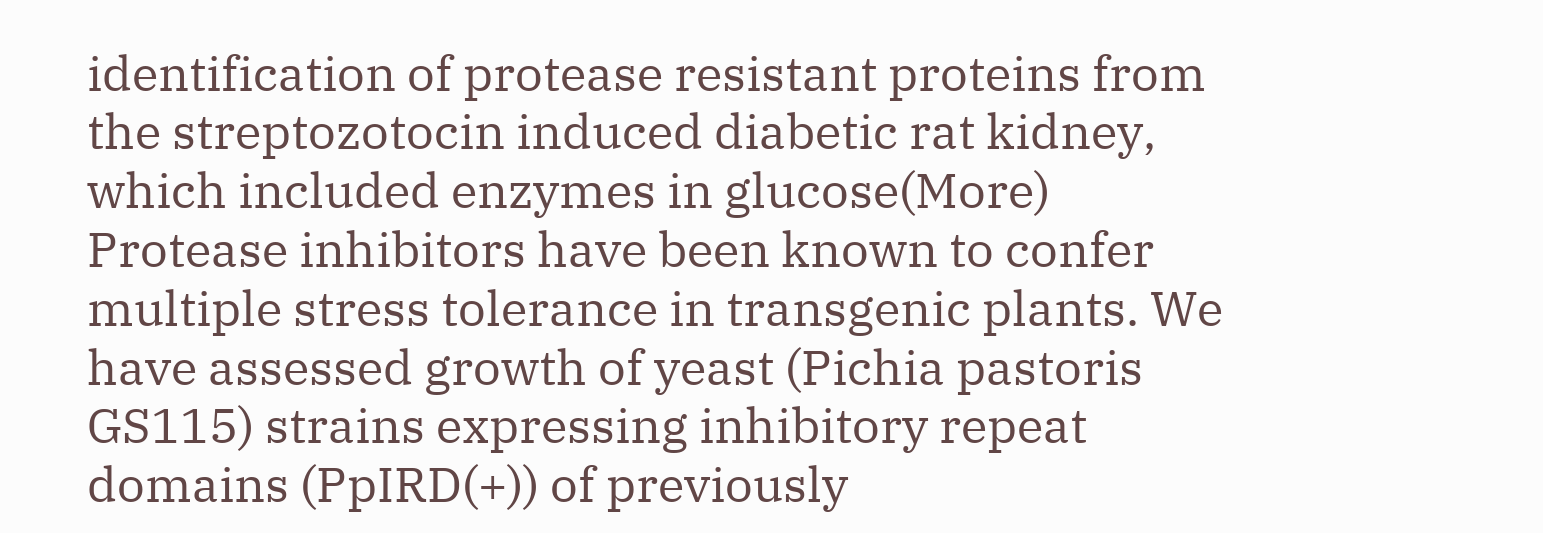identification of protease resistant proteins from the streptozotocin induced diabetic rat kidney, which included enzymes in glucose(More)
Protease inhibitors have been known to confer multiple stress tolerance in transgenic plants. We have assessed growth of yeast (Pichia pastoris GS115) strains expressing inhibitory repeat domains (PpIRD(+)) of previously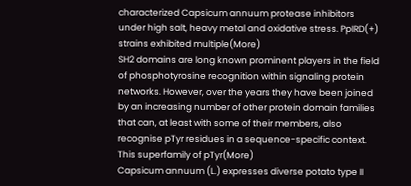characterized Capsicum annuum protease inhibitors under high salt, heavy metal and oxidative stress. PpIRD(+) strains exhibited multiple(More)
SH2 domains are long known prominent players in the field of phosphotyrosine recognition within signaling protein networks. However, over the years they have been joined by an increasing number of other protein domain families that can, at least with some of their members, also recognise pTyr residues in a sequence-specific context. This superfamily of pTyr(More)
Capsicum annuum (L.) expresses diverse potato type II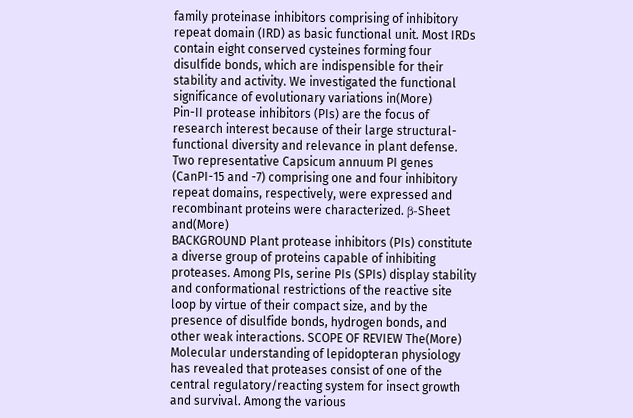family proteinase inhibitors comprising of inhibitory repeat domain (IRD) as basic functional unit. Most IRDs contain eight conserved cysteines forming four disulfide bonds, which are indispensible for their stability and activity. We investigated the functional significance of evolutionary variations in(More)
Pin-II protease inhibitors (PIs) are the focus of research interest because of their large structural-functional diversity and relevance in plant defense. Two representative Capsicum annuum PI genes (CanPI-15 and -7) comprising one and four inhibitory repeat domains, respectively, were expressed and recombinant proteins were characterized. β-Sheet and(More)
BACKGROUND Plant protease inhibitors (PIs) constitute a diverse group of proteins capable of inhibiting proteases. Among PIs, serine PIs (SPIs) display stability and conformational restrictions of the reactive site loop by virtue of their compact size, and by the presence of disulfide bonds, hydrogen bonds, and other weak interactions. SCOPE OF REVIEW The(More)
Molecular understanding of lepidopteran physiology has revealed that proteases consist of one of the central regulatory/reacting system for insect growth and survival. Among the various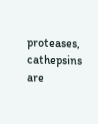proteases, cathepsins are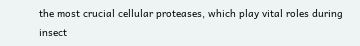the most crucial cellular proteases, which play vital roles during insect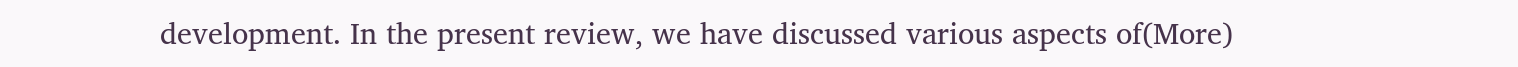development. In the present review, we have discussed various aspects of(More)